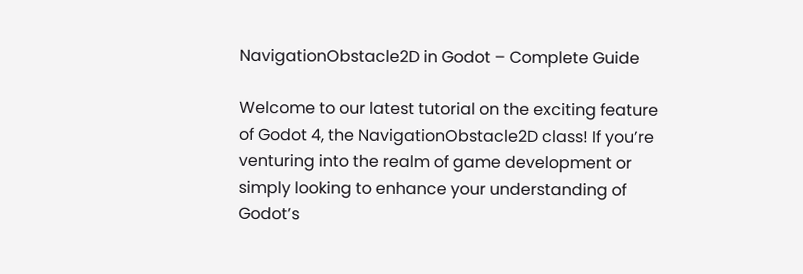NavigationObstacle2D in Godot – Complete Guide

Welcome to our latest tutorial on the exciting feature of Godot 4, the NavigationObstacle2D class! If you’re venturing into the realm of game development or simply looking to enhance your understanding of Godot’s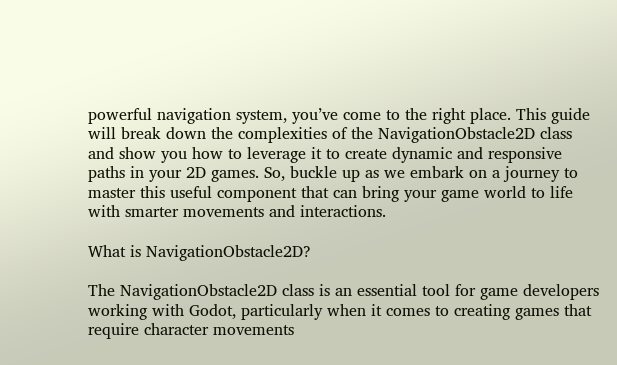powerful navigation system, you’ve come to the right place. This guide will break down the complexities of the NavigationObstacle2D class and show you how to leverage it to create dynamic and responsive paths in your 2D games. So, buckle up as we embark on a journey to master this useful component that can bring your game world to life with smarter movements and interactions.

What is NavigationObstacle2D?

The NavigationObstacle2D class is an essential tool for game developers working with Godot, particularly when it comes to creating games that require character movements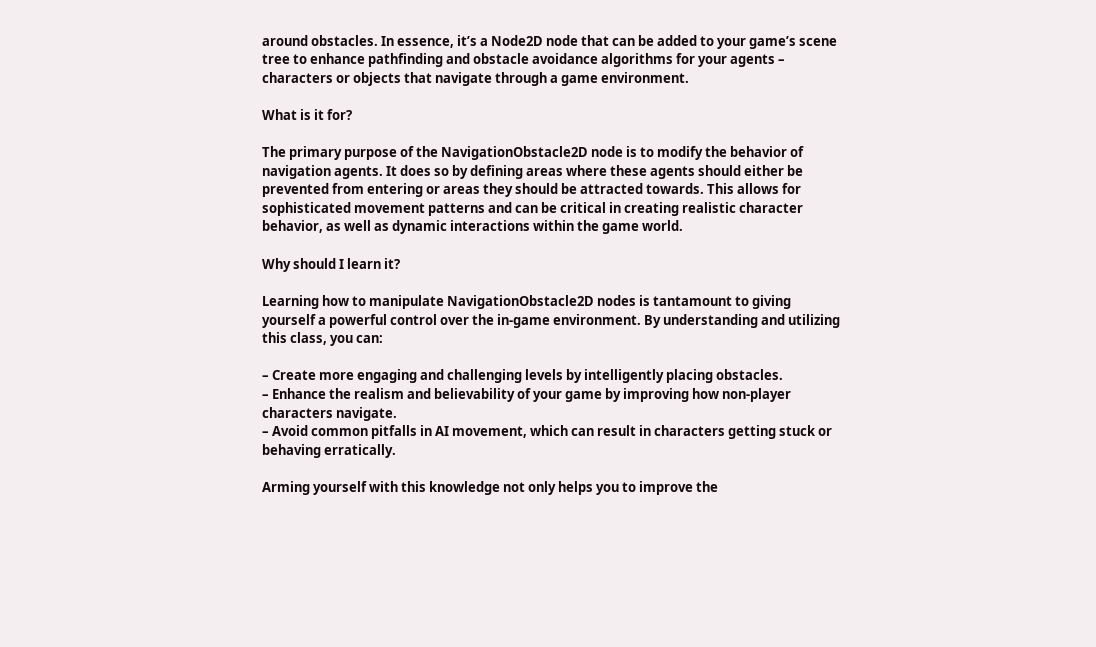around obstacles. In essence, it’s a Node2D node that can be added to your game’s scene tree to enhance pathfinding and obstacle avoidance algorithms for your agents – characters or objects that navigate through a game environment.

What is it for?

The primary purpose of the NavigationObstacle2D node is to modify the behavior of navigation agents. It does so by defining areas where these agents should either be prevented from entering or areas they should be attracted towards. This allows for sophisticated movement patterns and can be critical in creating realistic character behavior, as well as dynamic interactions within the game world.

Why should I learn it?

Learning how to manipulate NavigationObstacle2D nodes is tantamount to giving yourself a powerful control over the in-game environment. By understanding and utilizing this class, you can:

– Create more engaging and challenging levels by intelligently placing obstacles.
– Enhance the realism and believability of your game by improving how non-player characters navigate.
– Avoid common pitfalls in AI movement, which can result in characters getting stuck or behaving erratically.

Arming yourself with this knowledge not only helps you to improve the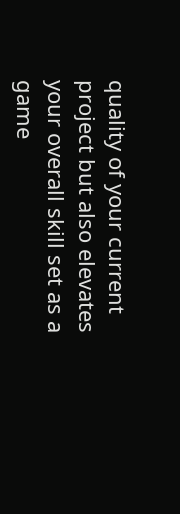quality of your current project but also elevates your overall skill set as a game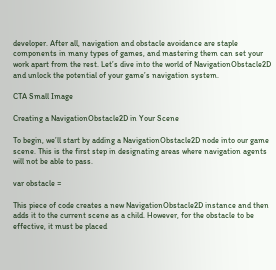developer. After all, navigation and obstacle avoidance are staple components in many types of games, and mastering them can set your work apart from the rest. Let’s dive into the world of NavigationObstacle2D and unlock the potential of your game’s navigation system.

CTA Small Image

Creating a NavigationObstacle2D in Your Scene

To begin, we’ll start by adding a NavigationObstacle2D node into our game scene. This is the first step in designating areas where navigation agents will not be able to pass.

var obstacle =

This piece of code creates a new NavigationObstacle2D instance and then adds it to the current scene as a child. However, for the obstacle to be effective, it must be placed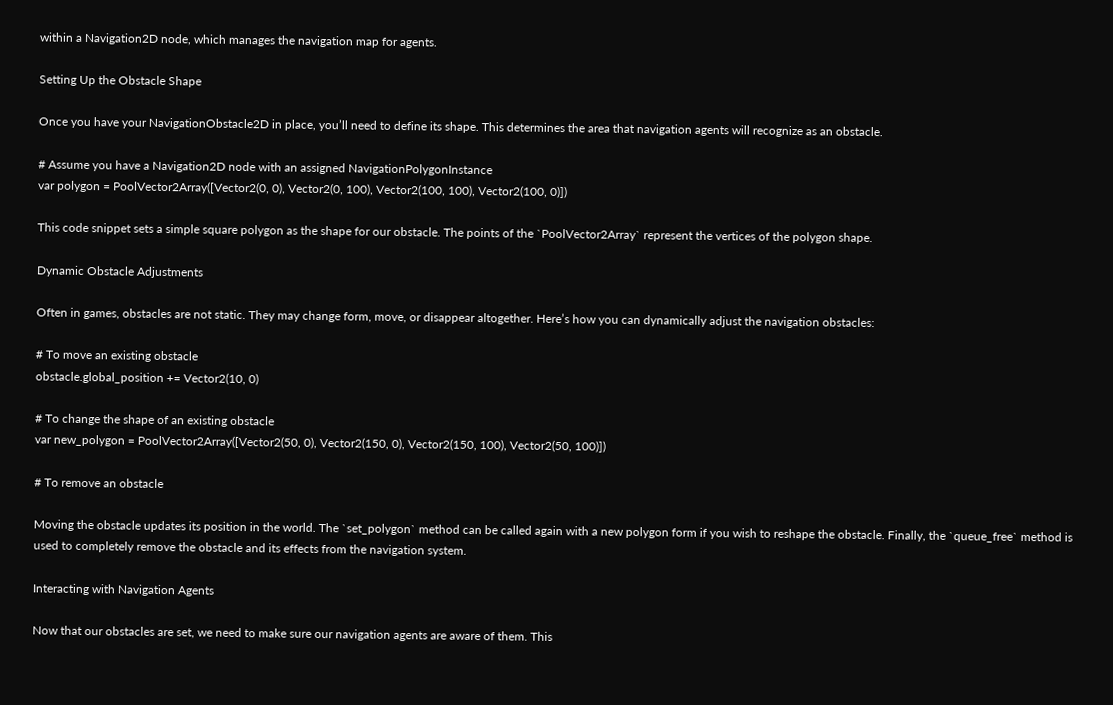within a Navigation2D node, which manages the navigation map for agents.

Setting Up the Obstacle Shape

Once you have your NavigationObstacle2D in place, you’ll need to define its shape. This determines the area that navigation agents will recognize as an obstacle.

# Assume you have a Navigation2D node with an assigned NavigationPolygonInstance
var polygon = PoolVector2Array([Vector2(0, 0), Vector2(0, 100), Vector2(100, 100), Vector2(100, 0)])

This code snippet sets a simple square polygon as the shape for our obstacle. The points of the `PoolVector2Array` represent the vertices of the polygon shape.

Dynamic Obstacle Adjustments

Often in games, obstacles are not static. They may change form, move, or disappear altogether. Here’s how you can dynamically adjust the navigation obstacles:

# To move an existing obstacle
obstacle.global_position += Vector2(10, 0)

# To change the shape of an existing obstacle
var new_polygon = PoolVector2Array([Vector2(50, 0), Vector2(150, 0), Vector2(150, 100), Vector2(50, 100)])

# To remove an obstacle

Moving the obstacle updates its position in the world. The `set_polygon` method can be called again with a new polygon form if you wish to reshape the obstacle. Finally, the `queue_free` method is used to completely remove the obstacle and its effects from the navigation system.

Interacting with Navigation Agents

Now that our obstacles are set, we need to make sure our navigation agents are aware of them. This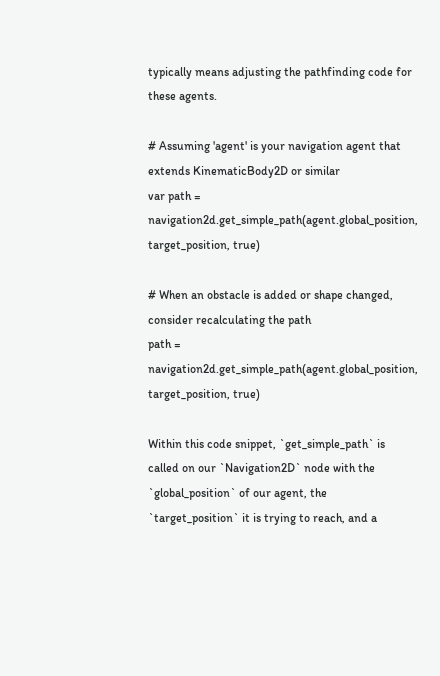typically means adjusting the pathfinding code for these agents.

# Assuming 'agent' is your navigation agent that extends KinematicBody2D or similar
var path = navigation2d.get_simple_path(agent.global_position, target_position, true)

# When an obstacle is added or shape changed, consider recalculating the path
path = navigation2d.get_simple_path(agent.global_position, target_position, true)

Within this code snippet, `get_simple_path` is called on our `Navigation2D` node with the `global_position` of our agent, the `target_position` it is trying to reach, and a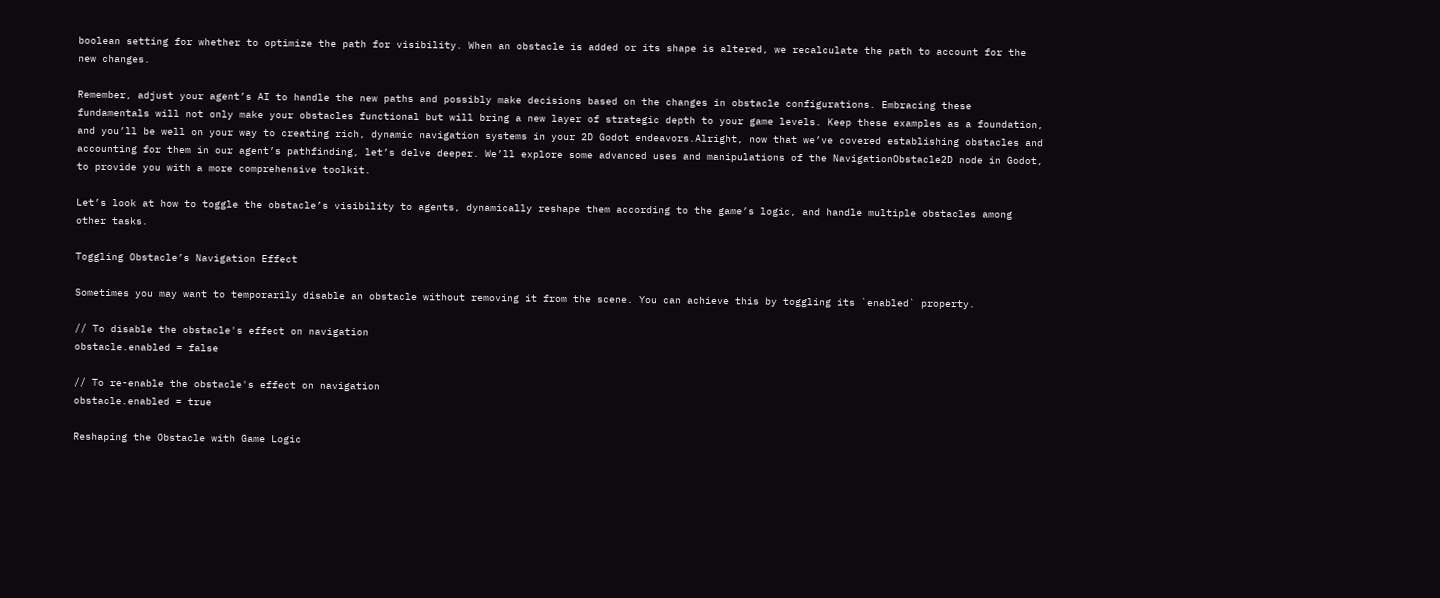boolean setting for whether to optimize the path for visibility. When an obstacle is added or its shape is altered, we recalculate the path to account for the new changes.

Remember, adjust your agent’s AI to handle the new paths and possibly make decisions based on the changes in obstacle configurations. Embracing these fundamentals will not only make your obstacles functional but will bring a new layer of strategic depth to your game levels. Keep these examples as a foundation, and you’ll be well on your way to creating rich, dynamic navigation systems in your 2D Godot endeavors.Alright, now that we’ve covered establishing obstacles and accounting for them in our agent’s pathfinding, let’s delve deeper. We’ll explore some advanced uses and manipulations of the NavigationObstacle2D node in Godot, to provide you with a more comprehensive toolkit.

Let’s look at how to toggle the obstacle’s visibility to agents, dynamically reshape them according to the game’s logic, and handle multiple obstacles among other tasks.

Toggling Obstacle’s Navigation Effect

Sometimes you may want to temporarily disable an obstacle without removing it from the scene. You can achieve this by toggling its `enabled` property.

// To disable the obstacle's effect on navigation
obstacle.enabled = false

// To re-enable the obstacle's effect on navigation
obstacle.enabled = true

Reshaping the Obstacle with Game Logic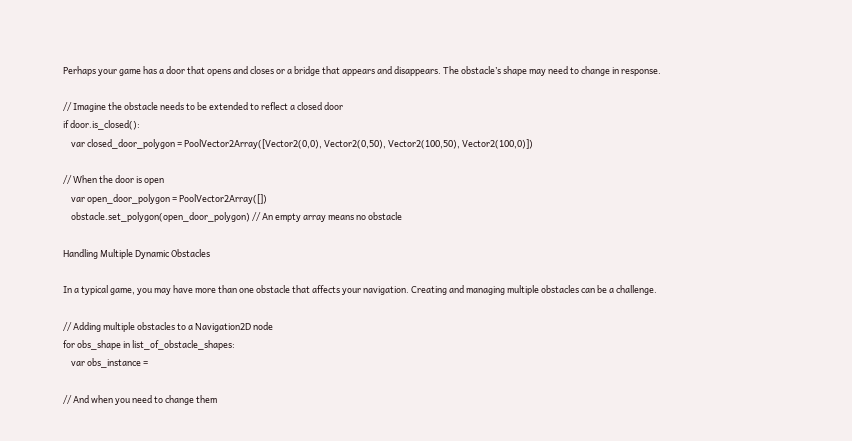Perhaps your game has a door that opens and closes or a bridge that appears and disappears. The obstacle’s shape may need to change in response.

// Imagine the obstacle needs to be extended to reflect a closed door
if door.is_closed():
    var closed_door_polygon = PoolVector2Array([Vector2(0,0), Vector2(0,50), Vector2(100,50), Vector2(100,0)])

// When the door is open
    var open_door_polygon = PoolVector2Array([])
    obstacle.set_polygon(open_door_polygon) // An empty array means no obstacle

Handling Multiple Dynamic Obstacles

In a typical game, you may have more than one obstacle that affects your navigation. Creating and managing multiple obstacles can be a challenge.

// Adding multiple obstacles to a Navigation2D node
for obs_shape in list_of_obstacle_shapes:
    var obs_instance =

// And when you need to change them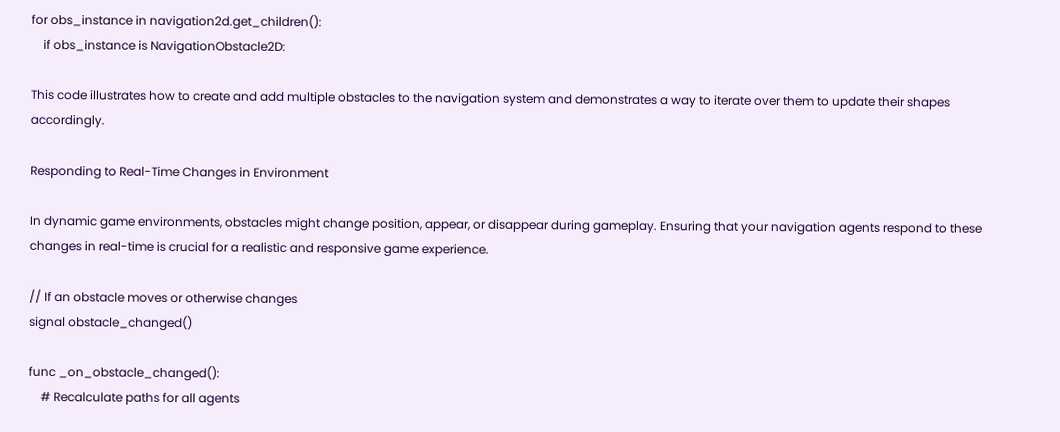for obs_instance in navigation2d.get_children():
    if obs_instance is NavigationObstacle2D:

This code illustrates how to create and add multiple obstacles to the navigation system and demonstrates a way to iterate over them to update their shapes accordingly.

Responding to Real-Time Changes in Environment

In dynamic game environments, obstacles might change position, appear, or disappear during gameplay. Ensuring that your navigation agents respond to these changes in real-time is crucial for a realistic and responsive game experience.

// If an obstacle moves or otherwise changes
signal obstacle_changed()

func _on_obstacle_changed():
    # Recalculate paths for all agents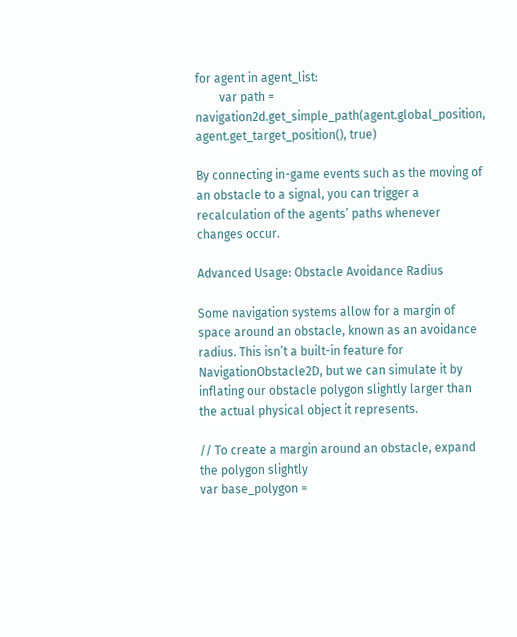for agent in agent_list:
        var path = navigation2d.get_simple_path(agent.global_position, agent.get_target_position(), true)

By connecting in-game events such as the moving of an obstacle to a signal, you can trigger a recalculation of the agents’ paths whenever changes occur.

Advanced Usage: Obstacle Avoidance Radius

Some navigation systems allow for a margin of space around an obstacle, known as an avoidance radius. This isn’t a built-in feature for NavigationObstacle2D, but we can simulate it by inflating our obstacle polygon slightly larger than the actual physical object it represents.

// To create a margin around an obstacle, expand the polygon slightly
var base_polygon =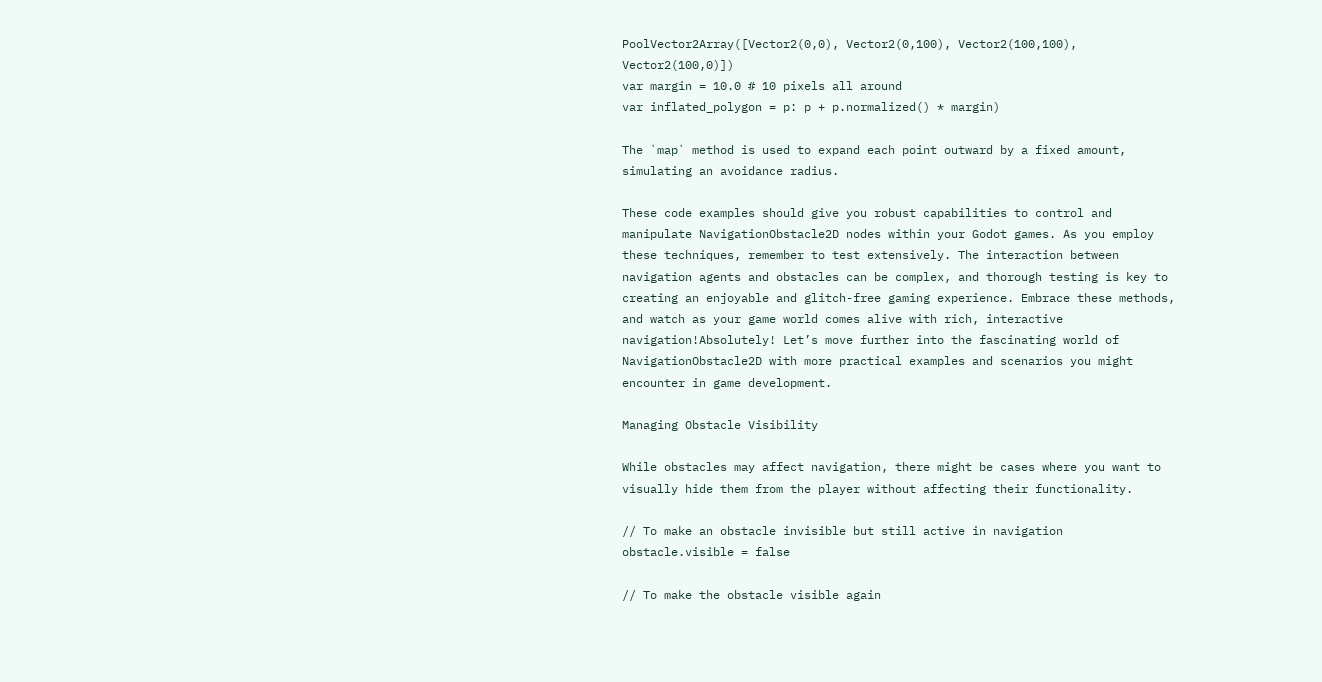PoolVector2Array([Vector2(0,0), Vector2(0,100), Vector2(100,100), Vector2(100,0)])
var margin = 10.0 # 10 pixels all around
var inflated_polygon = p: p + p.normalized() * margin)

The `map` method is used to expand each point outward by a fixed amount, simulating an avoidance radius.

These code examples should give you robust capabilities to control and manipulate NavigationObstacle2D nodes within your Godot games. As you employ these techniques, remember to test extensively. The interaction between navigation agents and obstacles can be complex, and thorough testing is key to creating an enjoyable and glitch-free gaming experience. Embrace these methods, and watch as your game world comes alive with rich, interactive navigation!Absolutely! Let’s move further into the fascinating world of NavigationObstacle2D with more practical examples and scenarios you might encounter in game development.

Managing Obstacle Visibility

While obstacles may affect navigation, there might be cases where you want to visually hide them from the player without affecting their functionality.

// To make an obstacle invisible but still active in navigation
obstacle.visible = false

// To make the obstacle visible again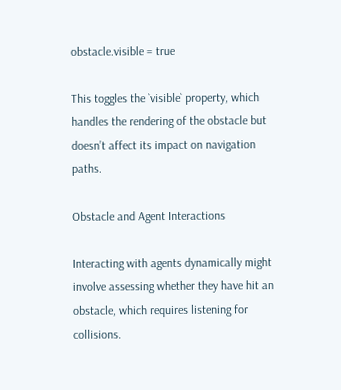obstacle.visible = true

This toggles the `visible` property, which handles the rendering of the obstacle but doesn’t affect its impact on navigation paths.

Obstacle and Agent Interactions

Interacting with agents dynamically might involve assessing whether they have hit an obstacle, which requires listening for collisions.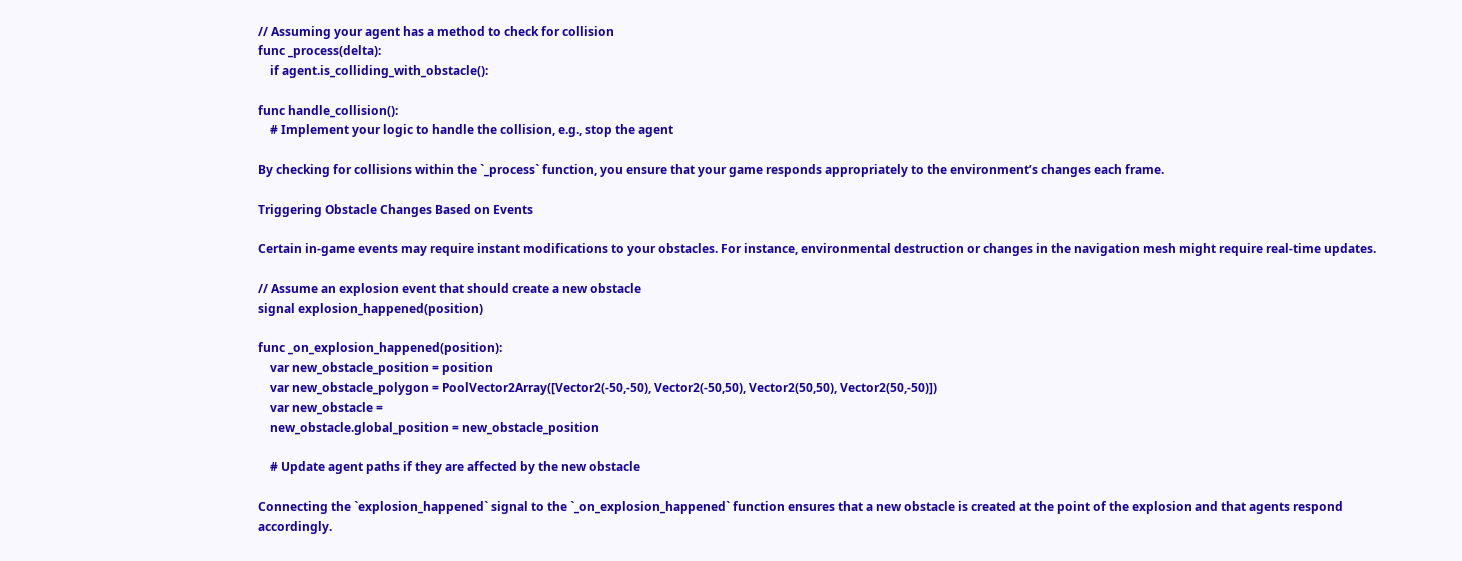// Assuming your agent has a method to check for collision
func _process(delta):
    if agent.is_colliding_with_obstacle():

func handle_collision():
    # Implement your logic to handle the collision, e.g., stop the agent

By checking for collisions within the `_process` function, you ensure that your game responds appropriately to the environment’s changes each frame.

Triggering Obstacle Changes Based on Events

Certain in-game events may require instant modifications to your obstacles. For instance, environmental destruction or changes in the navigation mesh might require real-time updates.

// Assume an explosion event that should create a new obstacle
signal explosion_happened(position)

func _on_explosion_happened(position):
    var new_obstacle_position = position
    var new_obstacle_polygon = PoolVector2Array([Vector2(-50,-50), Vector2(-50,50), Vector2(50,50), Vector2(50,-50)])
    var new_obstacle =
    new_obstacle.global_position = new_obstacle_position

    # Update agent paths if they are affected by the new obstacle

Connecting the `explosion_happened` signal to the `_on_explosion_happened` function ensures that a new obstacle is created at the point of the explosion and that agents respond accordingly.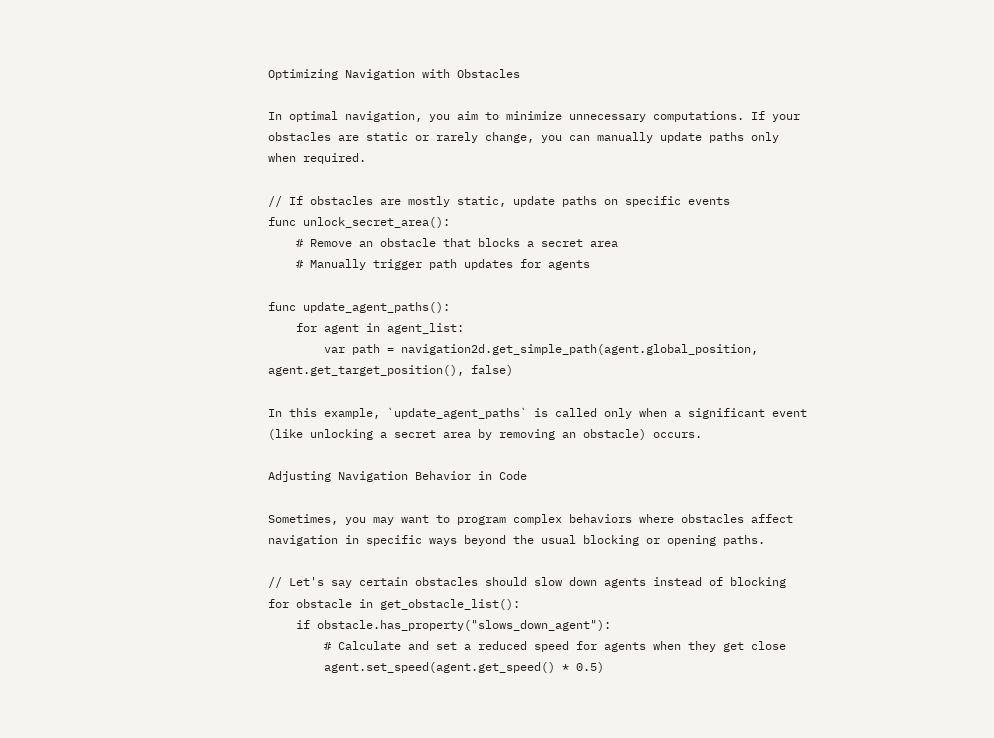Optimizing Navigation with Obstacles

In optimal navigation, you aim to minimize unnecessary computations. If your obstacles are static or rarely change, you can manually update paths only when required.

// If obstacles are mostly static, update paths on specific events
func unlock_secret_area():
    # Remove an obstacle that blocks a secret area
    # Manually trigger path updates for agents

func update_agent_paths():
    for agent in agent_list:
        var path = navigation2d.get_simple_path(agent.global_position, agent.get_target_position(), false)

In this example, `update_agent_paths` is called only when a significant event (like unlocking a secret area by removing an obstacle) occurs.

Adjusting Navigation Behavior in Code

Sometimes, you may want to program complex behaviors where obstacles affect navigation in specific ways beyond the usual blocking or opening paths.

// Let's say certain obstacles should slow down agents instead of blocking
for obstacle in get_obstacle_list():
    if obstacle.has_property("slows_down_agent"):
        # Calculate and set a reduced speed for agents when they get close
        agent.set_speed(agent.get_speed() * 0.5)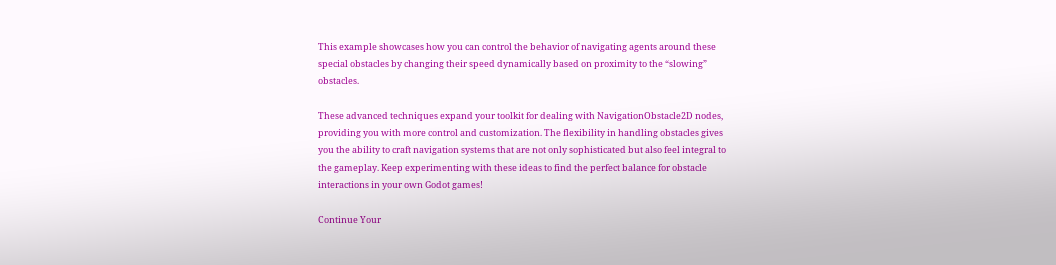This example showcases how you can control the behavior of navigating agents around these special obstacles by changing their speed dynamically based on proximity to the “slowing” obstacles.

These advanced techniques expand your toolkit for dealing with NavigationObstacle2D nodes, providing you with more control and customization. The flexibility in handling obstacles gives you the ability to craft navigation systems that are not only sophisticated but also feel integral to the gameplay. Keep experimenting with these ideas to find the perfect balance for obstacle interactions in your own Godot games!

Continue Your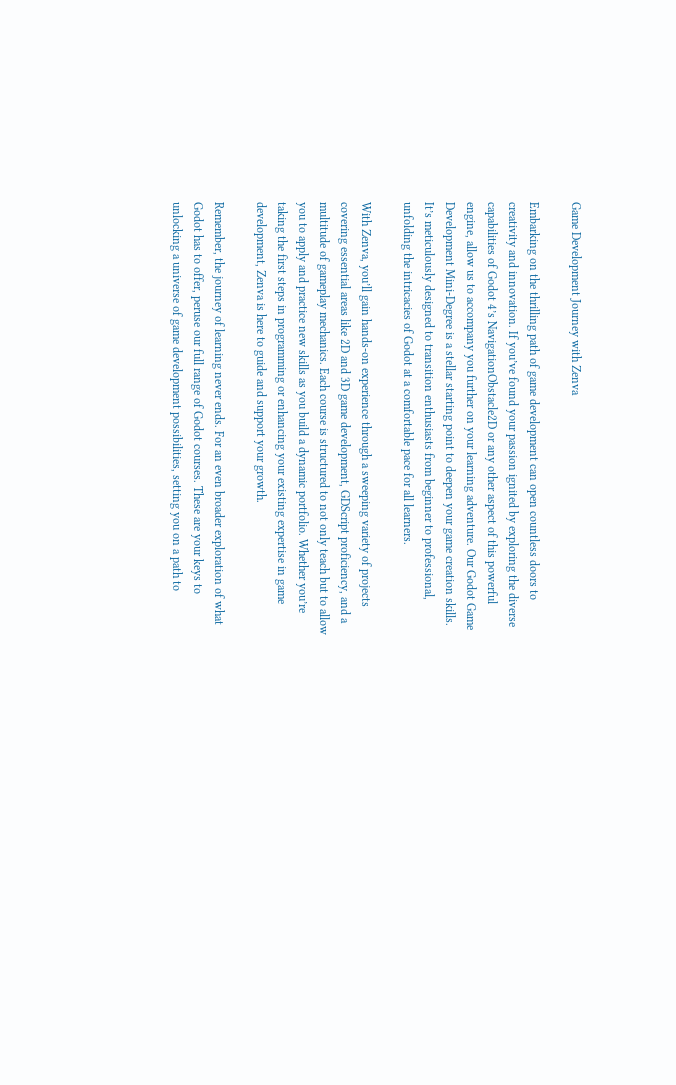Game Development Journey with Zenva

Embarking on the thrilling path of game development can open countless doors to creativity and innovation. If you’ve found your passion ignited by exploring the diverse capabilities of Godot 4’s NavigationObstacle2D or any other aspect of this powerful engine, allow us to accompany you further on your learning adventure. Our Godot Game Development Mini-Degree is a stellar starting point to deepen your game creation skills. It’s meticulously designed to transition enthusiasts from beginner to professional, unfolding the intricacies of Godot at a comfortable pace for all learners.

With Zenva, you’ll gain hands-on experience through a sweeping variety of projects covering essential areas like 2D and 3D game development, GDScript proficiency, and a multitude of gameplay mechanics. Each course is structured to not only teach but to allow you to apply and practice new skills as you build a dynamic portfolio. Whether you’re taking the first steps in programming or enhancing your existing expertise in game development, Zenva is here to guide and support your growth.

Remember, the journey of learning never ends. For an even broader exploration of what Godot has to offer, peruse our full range of Godot courses. These are your keys to unlocking a universe of game development possibilities, setting you on a path to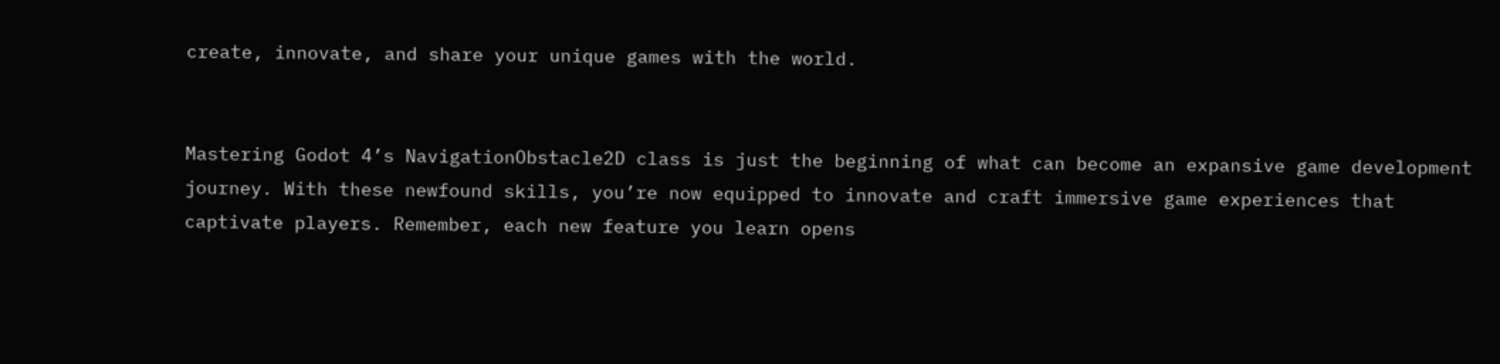create, innovate, and share your unique games with the world.


Mastering Godot 4’s NavigationObstacle2D class is just the beginning of what can become an expansive game development journey. With these newfound skills, you’re now equipped to innovate and craft immersive game experiences that captivate players. Remember, each new feature you learn opens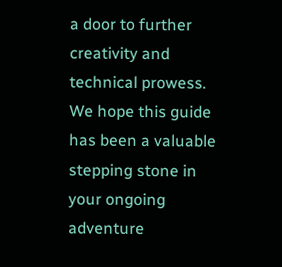a door to further creativity and technical prowess. We hope this guide has been a valuable stepping stone in your ongoing adventure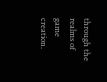through the realms of game creation.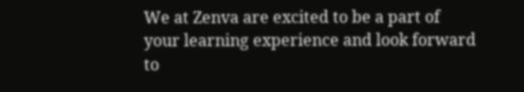We at Zenva are excited to be a part of your learning experience and look forward to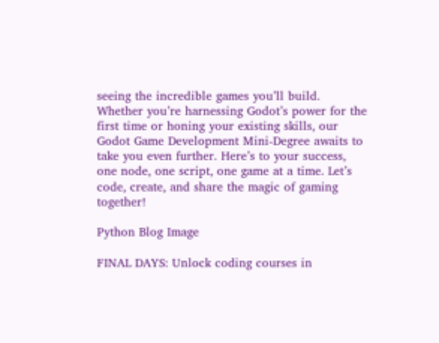seeing the incredible games you’ll build. Whether you’re harnessing Godot’s power for the first time or honing your existing skills, our Godot Game Development Mini-Degree awaits to take you even further. Here’s to your success, one node, one script, one game at a time. Let’s code, create, and share the magic of gaming together!

Python Blog Image

FINAL DAYS: Unlock coding courses in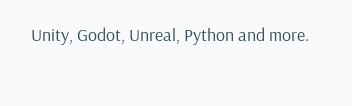Unity, Godot, Unreal, Python and more.